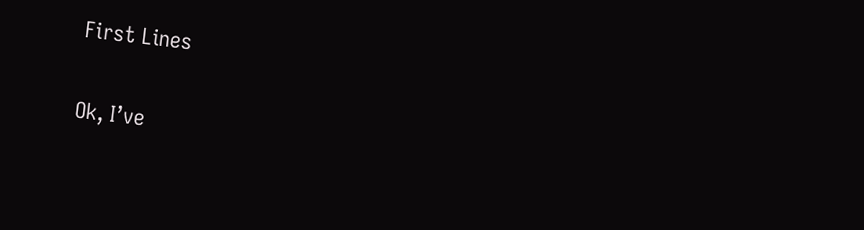First Lines

Ok, I’ve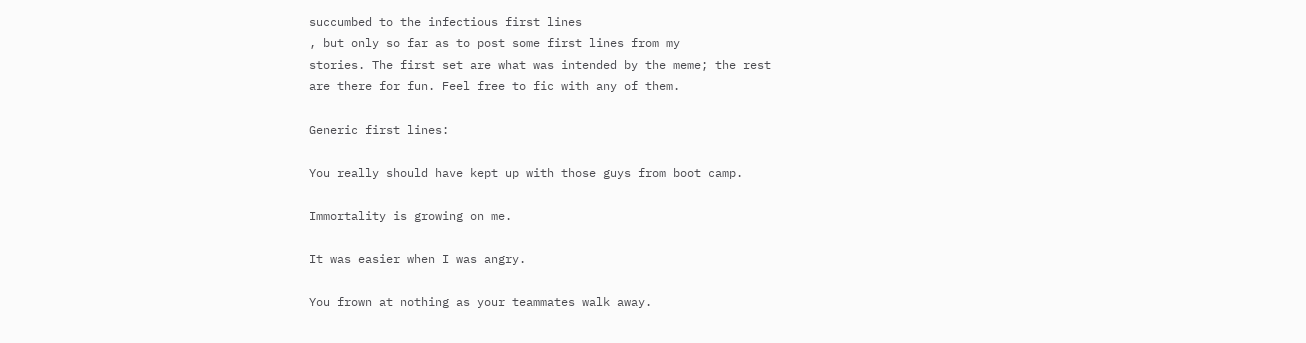succumbed to the infectious first lines
, but only so far as to post some first lines from my
stories. The first set are what was intended by the meme; the rest
are there for fun. Feel free to fic with any of them.

Generic first lines:

You really should have kept up with those guys from boot camp.

Immortality is growing on me.

It was easier when I was angry.

You frown at nothing as your teammates walk away.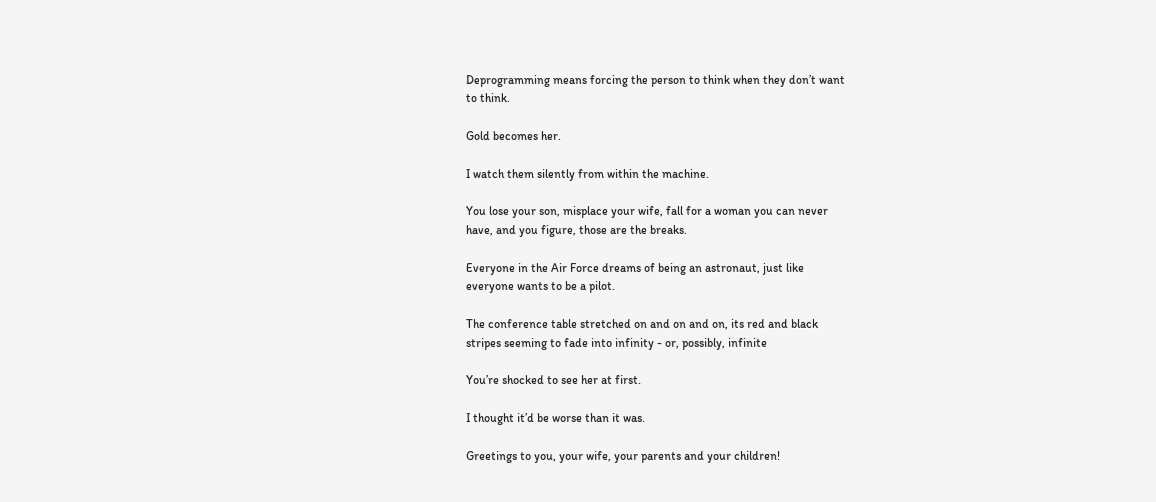Deprogramming means forcing the person to think when they don’t want
to think.

Gold becomes her.

I watch them silently from within the machine.

You lose your son, misplace your wife, fall for a woman you can never
have, and you figure, those are the breaks.

Everyone in the Air Force dreams of being an astronaut, just like
everyone wants to be a pilot.

The conference table stretched on and on and on, its red and black
stripes seeming to fade into infinity - or, possibly, infinite

You’re shocked to see her at first.

I thought it’d be worse than it was.

Greetings to you, your wife, your parents and your children!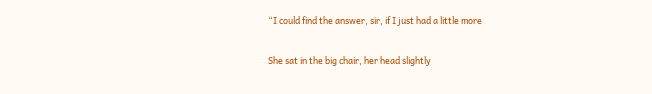“I could find the answer, sir, if I just had a little more

She sat in the big chair, her head slightly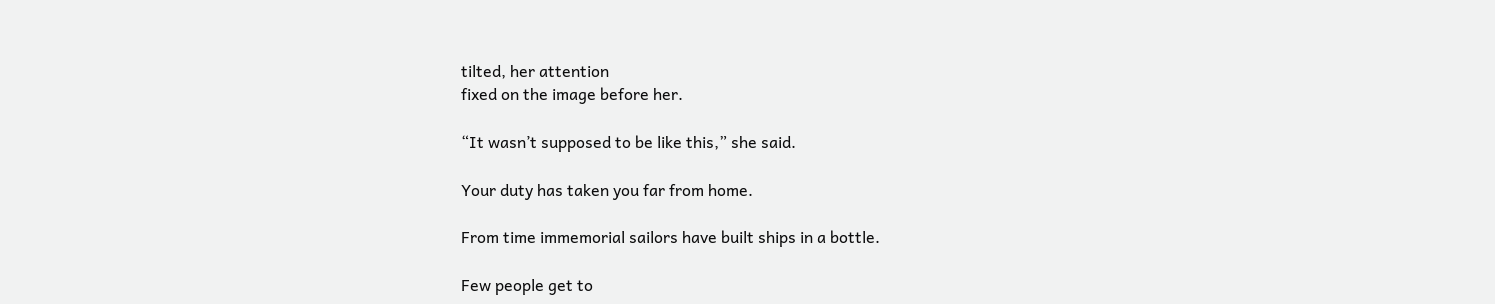tilted, her attention
fixed on the image before her.

“It wasn’t supposed to be like this,” she said.

Your duty has taken you far from home.

From time immemorial sailors have built ships in a bottle.

Few people get to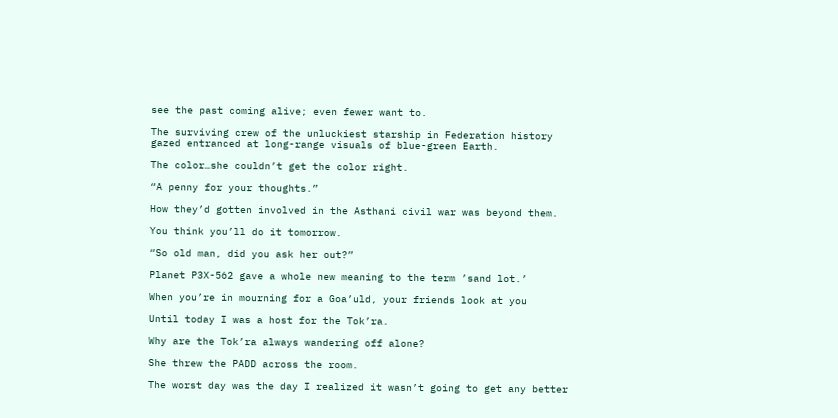see the past coming alive; even fewer want to.

The surviving crew of the unluckiest starship in Federation history
gazed entranced at long-range visuals of blue-green Earth.

The color…she couldn’t get the color right.

“A penny for your thoughts.”

How they’d gotten involved in the Asthani civil war was beyond them.

You think you’ll do it tomorrow.

“So old man, did you ask her out?”

Planet P3X-562 gave a whole new meaning to the term ’sand lot.’

When you’re in mourning for a Goa’uld, your friends look at you

Until today I was a host for the Tok’ra.

Why are the Tok’ra always wandering off alone?

She threw the PADD across the room.

The worst day was the day I realized it wasn’t going to get any better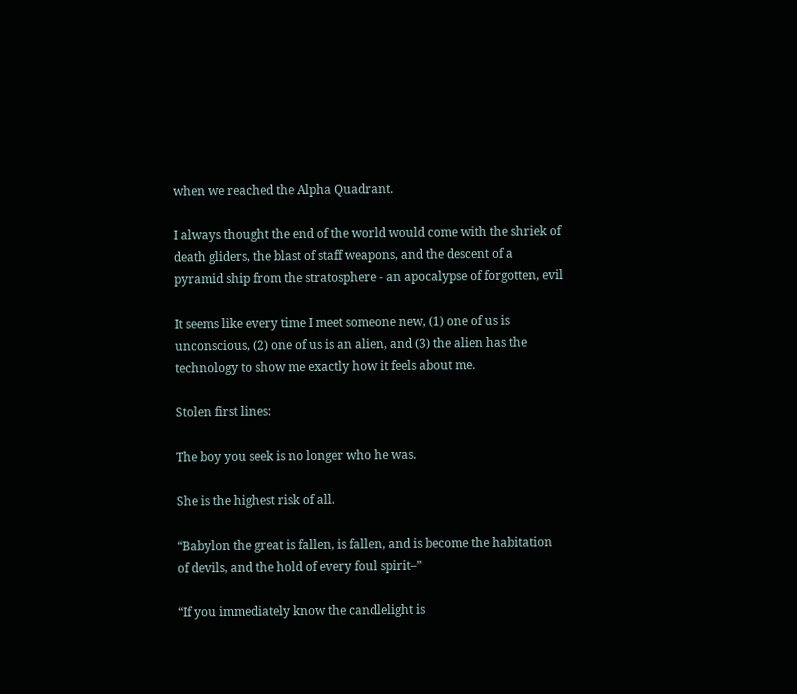when we reached the Alpha Quadrant.

I always thought the end of the world would come with the shriek of
death gliders, the blast of staff weapons, and the descent of a
pyramid ship from the stratosphere - an apocalypse of forgotten, evil

It seems like every time I meet someone new, (1) one of us is
unconscious, (2) one of us is an alien, and (3) the alien has the
technology to show me exactly how it feels about me.

Stolen first lines:

The boy you seek is no longer who he was.

She is the highest risk of all.

“Babylon the great is fallen, is fallen, and is become the habitation
of devils, and the hold of every foul spirit–”

“If you immediately know the candlelight is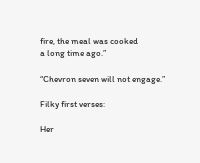fire, the meal was cooked
a long time ago.”

“Chevron seven will not engage.”

Filky first verses:

Her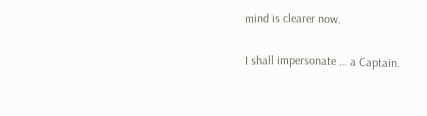mind is clearer now.

I shall impersonate … a Captain.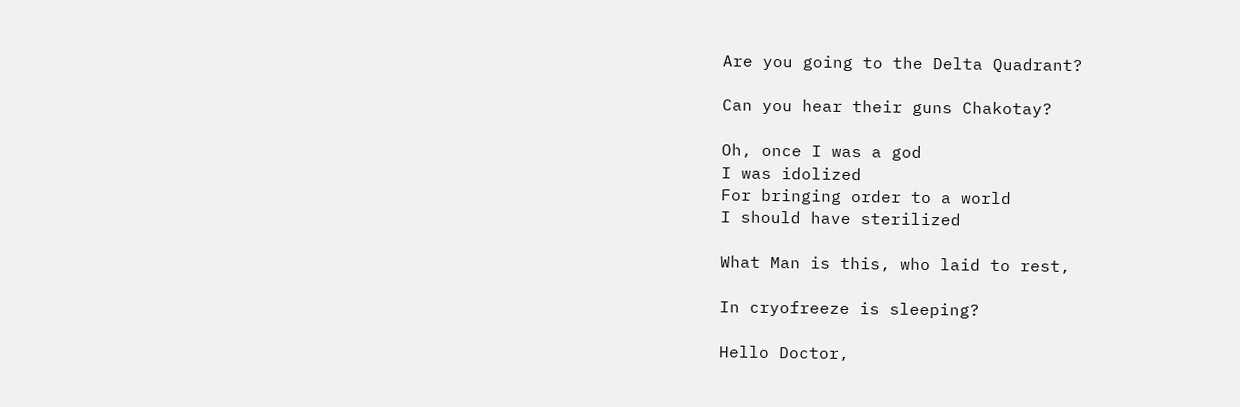Are you going to the Delta Quadrant?

Can you hear their guns Chakotay?

Oh, once I was a god
I was idolized
For bringing order to a world
I should have sterilized

What Man is this, who laid to rest,

In cryofreeze is sleeping?

Hello Doctor,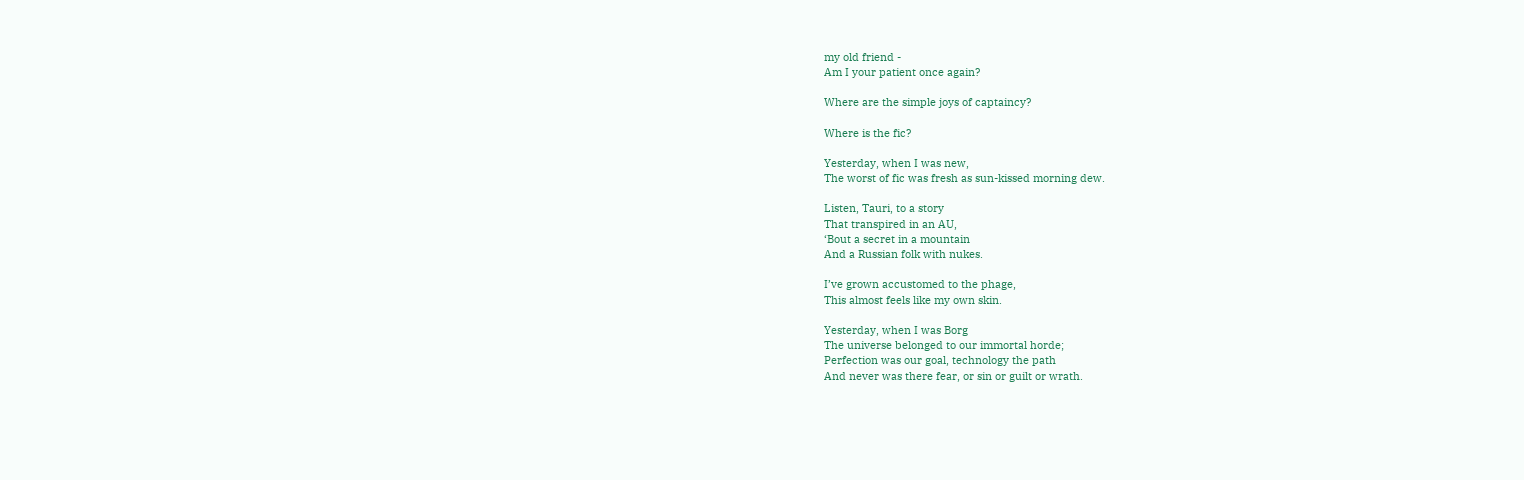my old friend -
Am I your patient once again?

Where are the simple joys of captaincy?

Where is the fic?

Yesterday, when I was new,
The worst of fic was fresh as sun-kissed morning dew.

Listen, Tauri, to a story
That transpired in an AU,
‘Bout a secret in a mountain
And a Russian folk with nukes.

I’ve grown accustomed to the phage,
This almost feels like my own skin.

Yesterday, when I was Borg
The universe belonged to our immortal horde;
Perfection was our goal, technology the path
And never was there fear, or sin or guilt or wrath.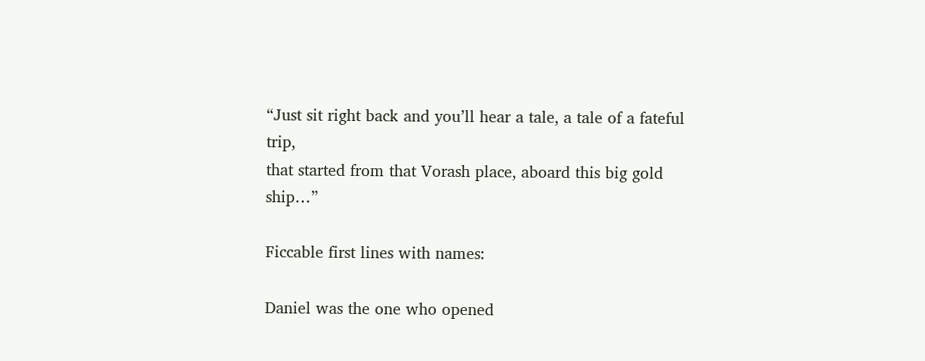“Just sit right back and you’ll hear a tale, a tale of a fateful trip,
that started from that Vorash place, aboard this big gold ship…”

Ficcable first lines with names:

Daniel was the one who opened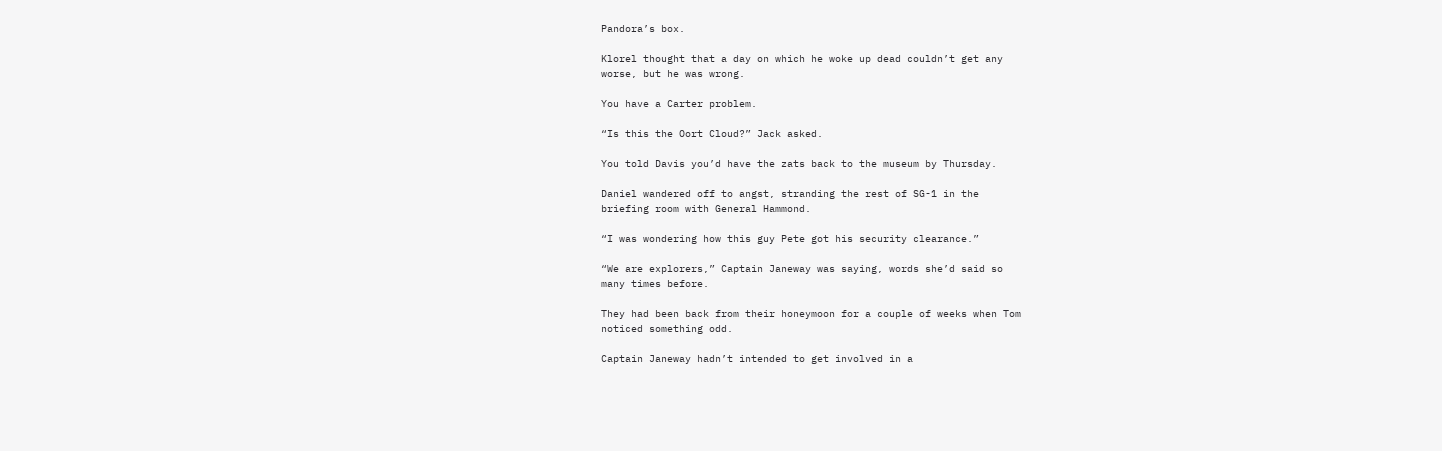Pandora’s box.

Klorel thought that a day on which he woke up dead couldn’t get any
worse, but he was wrong.

You have a Carter problem.

“Is this the Oort Cloud?” Jack asked.

You told Davis you’d have the zats back to the museum by Thursday.

Daniel wandered off to angst, stranding the rest of SG-1 in the
briefing room with General Hammond.

“I was wondering how this guy Pete got his security clearance.”

“We are explorers,” Captain Janeway was saying, words she’d said so
many times before.

They had been back from their honeymoon for a couple of weeks when Tom
noticed something odd.

Captain Janeway hadn’t intended to get involved in a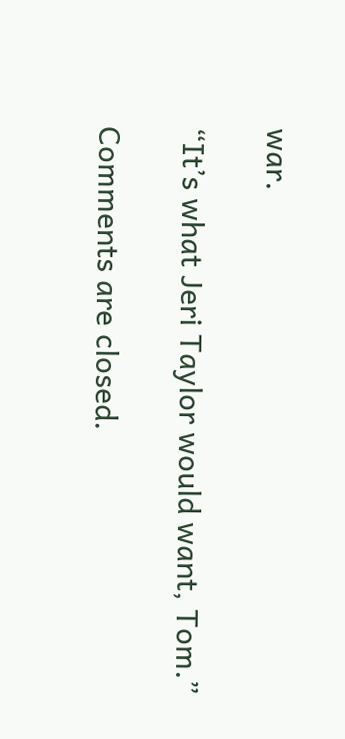war.

“It’s what Jeri Taylor would want, Tom.”

Comments are closed.